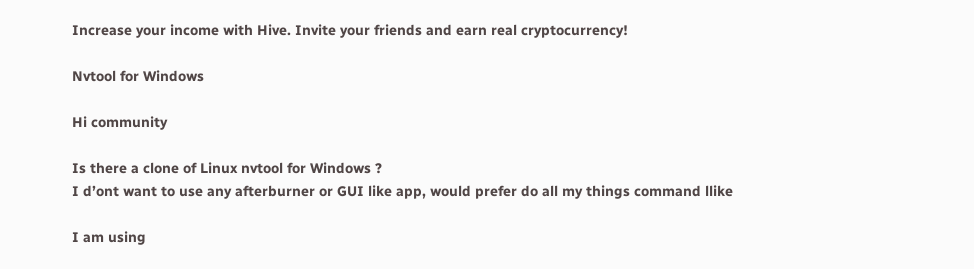Increase your income with Hive. Invite your friends and earn real cryptocurrency!

Nvtool for Windows

Hi community

Is there a clone of Linux nvtool for Windows ?
I d’ont want to use any afterburner or GUI like app, would prefer do all my things command llike

I am using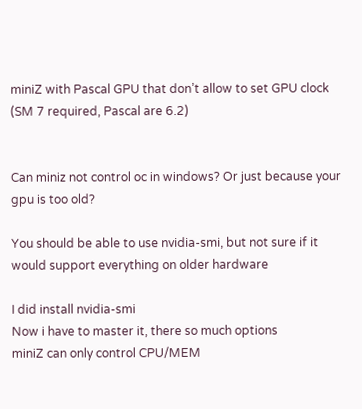miniZ with Pascal GPU that don’t allow to set GPU clock (SM 7 required, Pascal are 6.2)


Can miniz not control oc in windows? Or just because your gpu is too old?

You should be able to use nvidia-smi, but not sure if it would support everything on older hardware

I did install nvidia-smi
Now i have to master it, there so much options
miniZ can only control CPU/MEM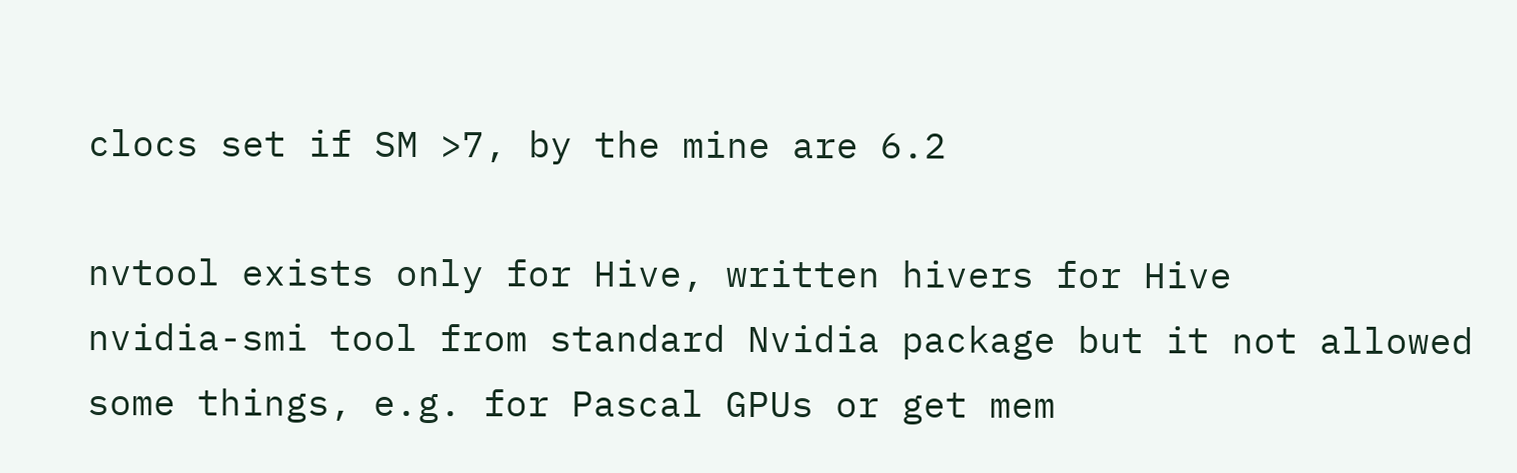clocs set if SM >7, by the mine are 6.2

nvtool exists only for Hive, written hivers for Hive
nvidia-smi tool from standard Nvidia package but it not allowed some things, e.g. for Pascal GPUs or get mem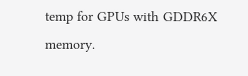temp for GPUs with GDDR6X memory.